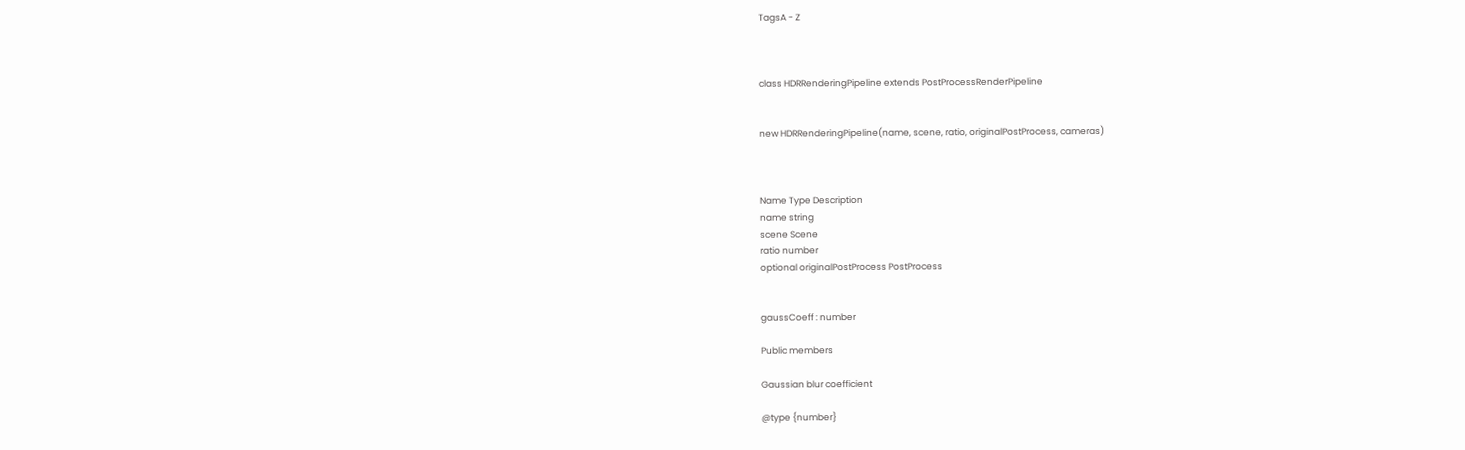TagsA - Z



class HDRRenderingPipeline extends PostProcessRenderPipeline


new HDRRenderingPipeline(name, scene, ratio, originalPostProcess, cameras)



Name Type Description
name string
scene Scene
ratio number
optional originalPostProcess PostProcess


gaussCoeff : number

Public members

Gaussian blur coefficient

@type {number}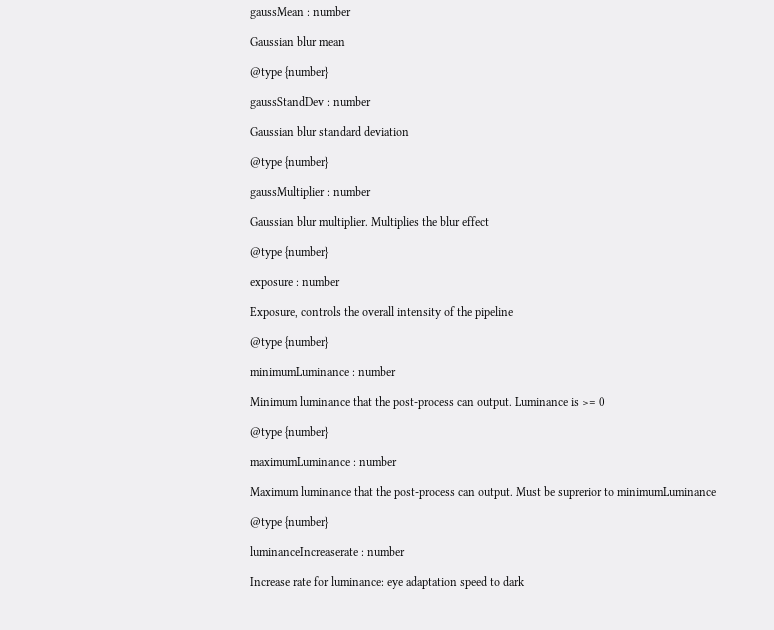gaussMean : number

Gaussian blur mean

@type {number}

gaussStandDev : number

Gaussian blur standard deviation

@type {number}

gaussMultiplier : number

Gaussian blur multiplier. Multiplies the blur effect

@type {number}

exposure : number

Exposure, controls the overall intensity of the pipeline

@type {number}

minimumLuminance : number

Minimum luminance that the post-process can output. Luminance is >= 0

@type {number}

maximumLuminance : number

Maximum luminance that the post-process can output. Must be suprerior to minimumLuminance

@type {number}

luminanceIncreaserate : number

Increase rate for luminance: eye adaptation speed to dark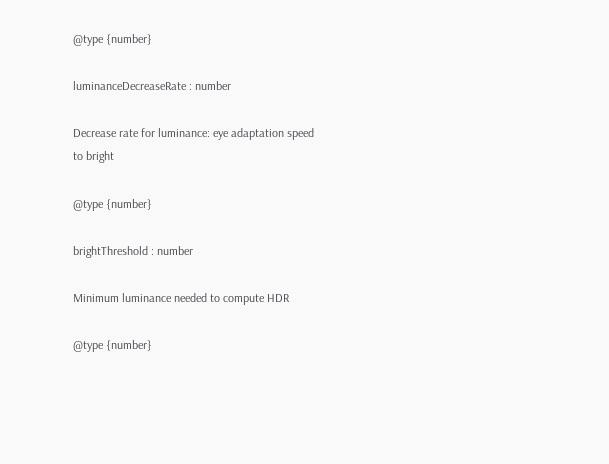@type {number}

luminanceDecreaseRate : number

Decrease rate for luminance: eye adaptation speed to bright

@type {number}

brightThreshold : number

Minimum luminance needed to compute HDR

@type {number}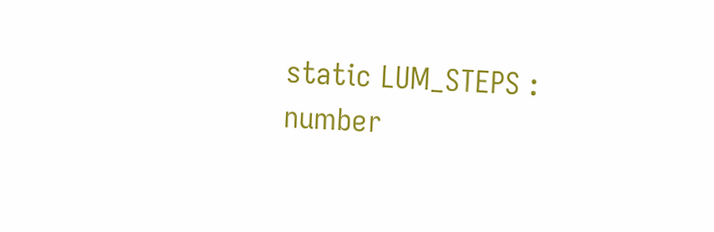static LUM_STEPS : number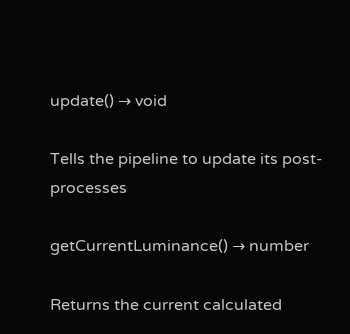update() → void

Tells the pipeline to update its post-processes

getCurrentLuminance() → number

Returns the current calculated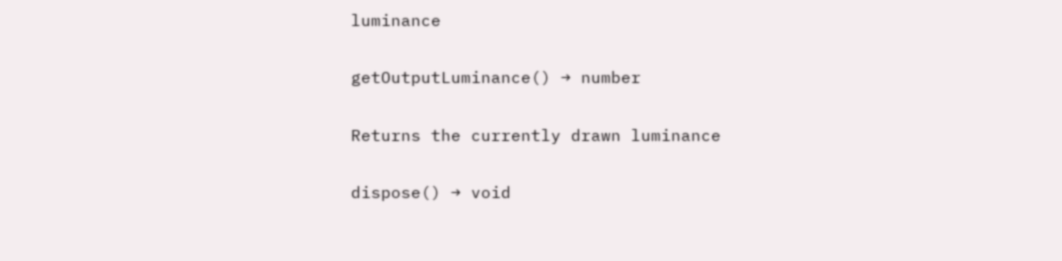luminance

getOutputLuminance() → number

Returns the currently drawn luminance

dispose() → void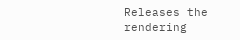Releases the rendering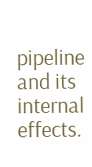pipeline and its internal effects.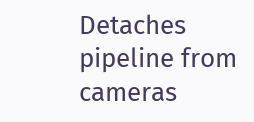Detaches pipeline from cameras